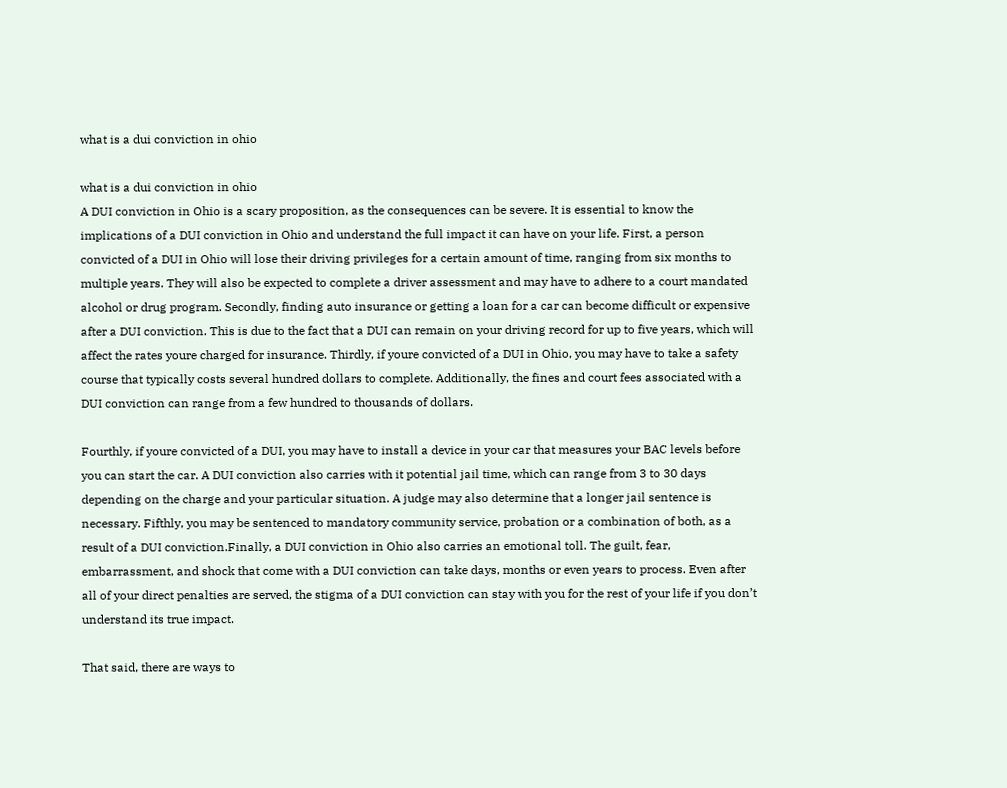what is a dui conviction in ohio

what is a dui conviction in ohio
A DUI conviction in Ohio is a scary proposition, as the consequences can be severe. It is essential to know the implications of a DUI conviction in Ohio and understand the full impact it can have on your life. First, a person convicted of a DUI in Ohio will lose their driving privileges for a certain amount of time, ranging from six months to multiple years. They will also be expected to complete a driver assessment and may have to adhere to a court mandated alcohol or drug program. Secondly, finding auto insurance or getting a loan for a car can become difficult or expensive after a DUI conviction. This is due to the fact that a DUI can remain on your driving record for up to five years, which will affect the rates youre charged for insurance. Thirdly, if youre convicted of a DUI in Ohio, you may have to take a safety course that typically costs several hundred dollars to complete. Additionally, the fines and court fees associated with a DUI conviction can range from a few hundred to thousands of dollars.

Fourthly, if youre convicted of a DUI, you may have to install a device in your car that measures your BAC levels before you can start the car. A DUI conviction also carries with it potential jail time, which can range from 3 to 30 days depending on the charge and your particular situation. A judge may also determine that a longer jail sentence is necessary. Fifthly, you may be sentenced to mandatory community service, probation or a combination of both, as a result of a DUI conviction.Finally, a DUI conviction in Ohio also carries an emotional toll. The guilt, fear, embarrassment, and shock that come with a DUI conviction can take days, months or even years to process. Even after all of your direct penalties are served, the stigma of a DUI conviction can stay with you for the rest of your life if you don’t understand its true impact.

That said, there are ways to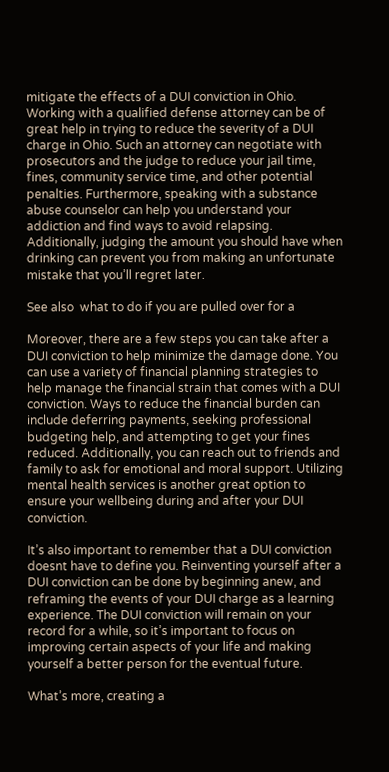mitigate the effects of a DUI conviction in Ohio. Working with a qualified defense attorney can be of great help in trying to reduce the severity of a DUI charge in Ohio. Such an attorney can negotiate with prosecutors and the judge to reduce your jail time, fines, community service time, and other potential penalties. Furthermore, speaking with a substance abuse counselor can help you understand your addiction and find ways to avoid relapsing. Additionally, judging the amount you should have when drinking can prevent you from making an unfortunate mistake that you’ll regret later.

See also  what to do if you are pulled over for a

Moreover, there are a few steps you can take after a DUI conviction to help minimize the damage done. You can use a variety of financial planning strategies to help manage the financial strain that comes with a DUI conviction. Ways to reduce the financial burden can include deferring payments, seeking professional budgeting help, and attempting to get your fines reduced. Additionally, you can reach out to friends and family to ask for emotional and moral support. Utilizing mental health services is another great option to ensure your wellbeing during and after your DUI conviction.

It’s also important to remember that a DUI conviction doesnt have to define you. Reinventing yourself after a DUI conviction can be done by beginning anew, and reframing the events of your DUI charge as a learning experience. The DUI conviction will remain on your record for a while, so it’s important to focus on improving certain aspects of your life and making yourself a better person for the eventual future.

What’s more, creating a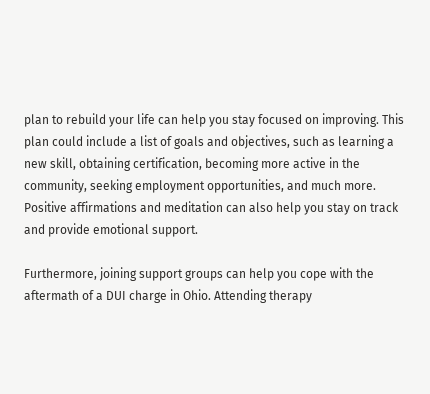plan to rebuild your life can help you stay focused on improving. This plan could include a list of goals and objectives, such as learning a new skill, obtaining certification, becoming more active in the community, seeking employment opportunities, and much more. Positive affirmations and meditation can also help you stay on track and provide emotional support.

Furthermore, joining support groups can help you cope with the aftermath of a DUI charge in Ohio. Attending therapy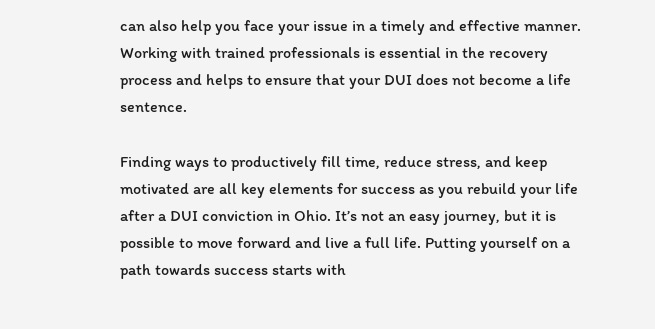can also help you face your issue in a timely and effective manner. Working with trained professionals is essential in the recovery process and helps to ensure that your DUI does not become a life sentence.

Finding ways to productively fill time, reduce stress, and keep motivated are all key elements for success as you rebuild your life after a DUI conviction in Ohio. It’s not an easy journey, but it is possible to move forward and live a full life. Putting yourself on a path towards success starts with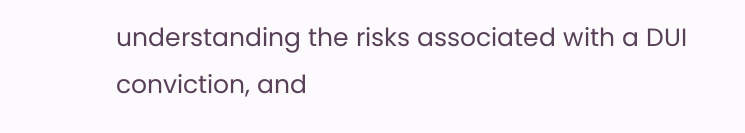understanding the risks associated with a DUI conviction, and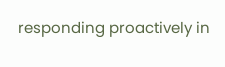responding proactively in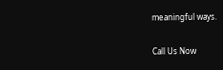meaningful ways.

Call Us Now